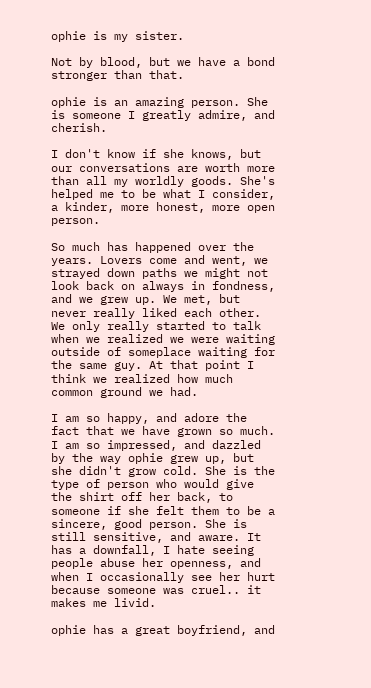ophie is my sister.

Not by blood, but we have a bond stronger than that.

ophie is an amazing person. She is someone I greatly admire, and cherish.

I don't know if she knows, but our conversations are worth more than all my worldly goods. She's helped me to be what I consider, a kinder, more honest, more open person.

So much has happened over the years. Lovers come and went, we strayed down paths we might not look back on always in fondness, and we grew up. We met, but never really liked each other. We only really started to talk when we realized we were waiting outside of someplace waiting for the same guy. At that point I think we realized how much common ground we had.

I am so happy, and adore the fact that we have grown so much. I am so impressed, and dazzled by the way ophie grew up, but she didn't grow cold. She is the type of person who would give the shirt off her back, to someone if she felt them to be a sincere, good person. She is still sensitive, and aware. It has a downfall, I hate seeing people abuse her openness, and when I occasionally see her hurt because someone was cruel.. it makes me livid.

ophie has a great boyfriend, and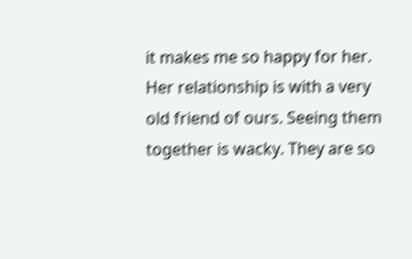it makes me so happy for her. Her relationship is with a very old friend of ours. Seeing them together is wacky. They are so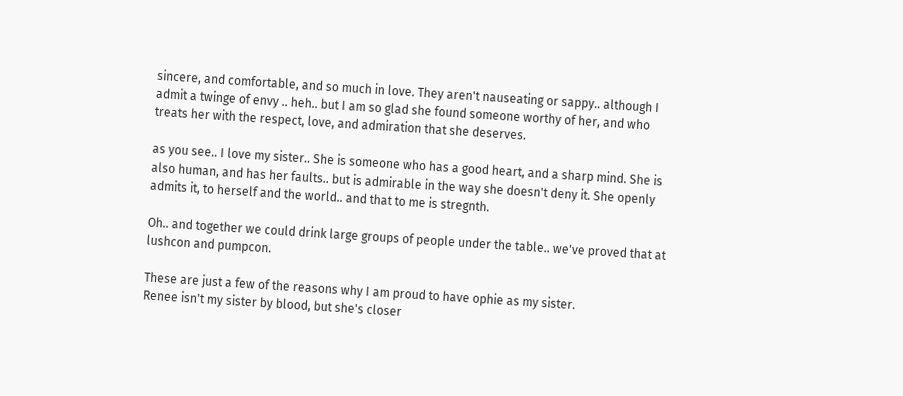sincere, and comfortable, and so much in love. They aren't nauseating or sappy.. although I admit a twinge of envy .. heh.. but I am so glad she found someone worthy of her, and who treats her with the respect, love, and admiration that she deserves.

as you see.. I love my sister.. She is someone who has a good heart, and a sharp mind. She is also human, and has her faults.. but is admirable in the way she doesn't deny it. She openly admits it, to herself and the world.. and that to me is stregnth.

Oh.. and together we could drink large groups of people under the table.. we've proved that at lushcon and pumpcon.

These are just a few of the reasons why I am proud to have ophie as my sister.
Renee isn't my sister by blood, but she's closer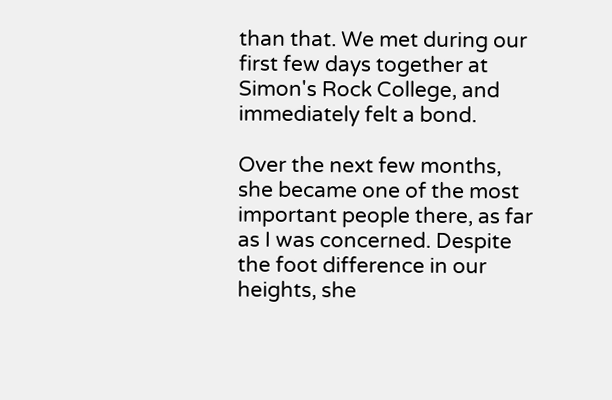than that. We met during our first few days together at Simon's Rock College, and immediately felt a bond.

Over the next few months, she became one of the most important people there, as far as I was concerned. Despite the foot difference in our heights, she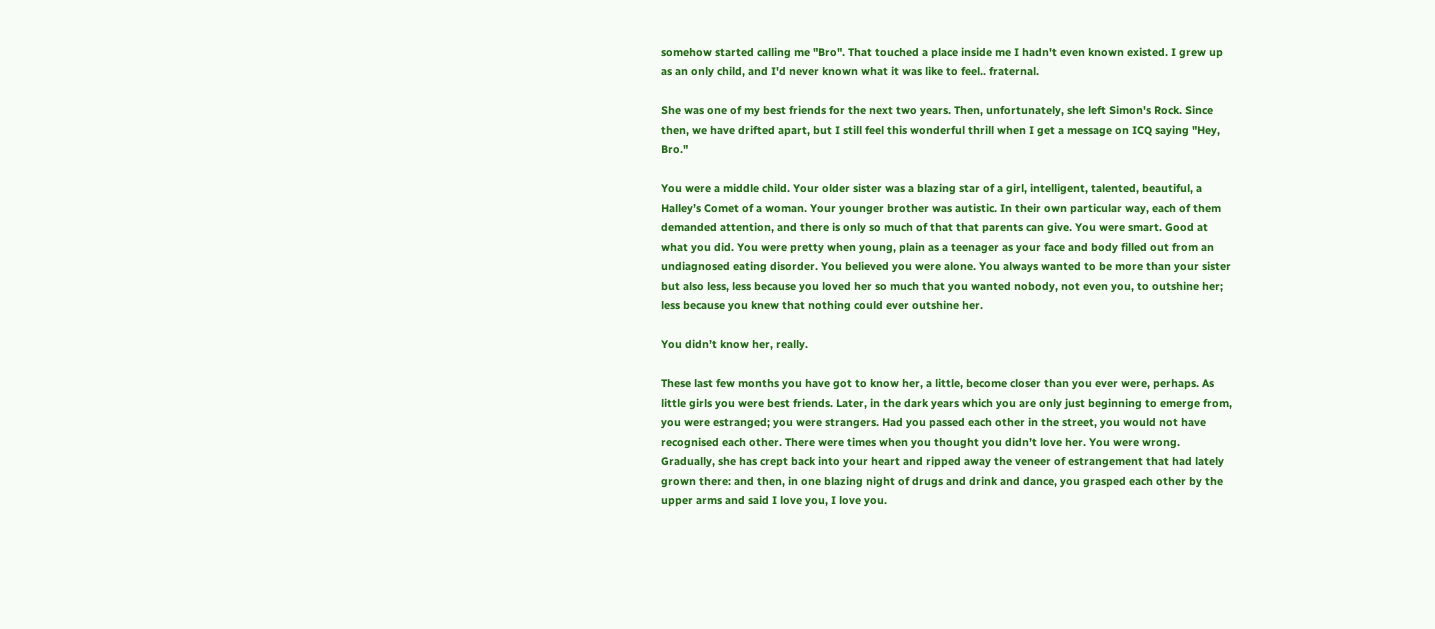somehow started calling me "Bro". That touched a place inside me I hadn't even known existed. I grew up as an only child, and I'd never known what it was like to feel.. fraternal.

She was one of my best friends for the next two years. Then, unfortunately, she left Simon's Rock. Since then, we have drifted apart, but I still feel this wonderful thrill when I get a message on ICQ saying "Hey, Bro."

You were a middle child. Your older sister was a blazing star of a girl, intelligent, talented, beautiful, a Halley’s Comet of a woman. Your younger brother was autistic. In their own particular way, each of them demanded attention, and there is only so much of that that parents can give. You were smart. Good at what you did. You were pretty when young, plain as a teenager as your face and body filled out from an undiagnosed eating disorder. You believed you were alone. You always wanted to be more than your sister but also less, less because you loved her so much that you wanted nobody, not even you, to outshine her; less because you knew that nothing could ever outshine her.

You didn’t know her, really.

These last few months you have got to know her, a little, become closer than you ever were, perhaps. As little girls you were best friends. Later, in the dark years which you are only just beginning to emerge from, you were estranged; you were strangers. Had you passed each other in the street, you would not have recognised each other. There were times when you thought you didn’t love her. You were wrong. Gradually, she has crept back into your heart and ripped away the veneer of estrangement that had lately grown there: and then, in one blazing night of drugs and drink and dance, you grasped each other by the upper arms and said I love you, I love you.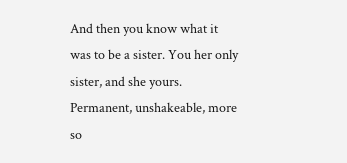And then you know what it was to be a sister. You her only sister, and she yours. Permanent, unshakeable, more so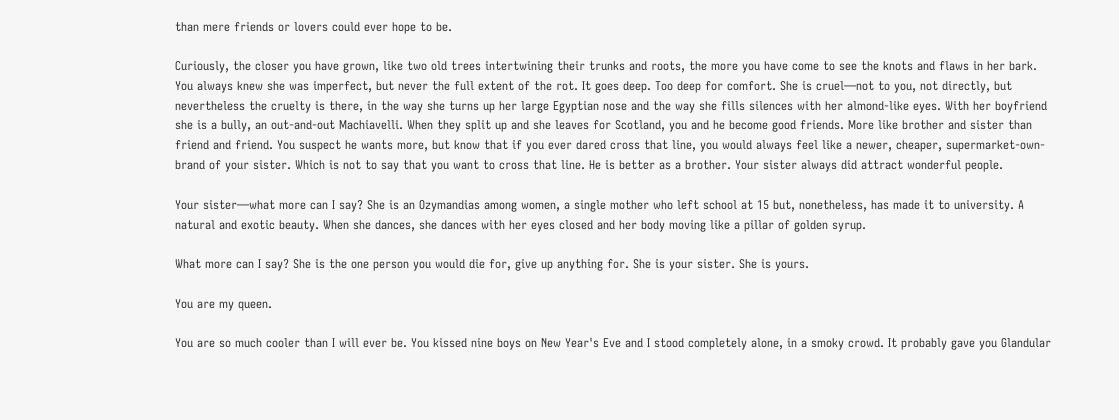than mere friends or lovers could ever hope to be.

Curiously, the closer you have grown, like two old trees intertwining their trunks and roots, the more you have come to see the knots and flaws in her bark. You always knew she was imperfect, but never the full extent of the rot. It goes deep. Too deep for comfort. She is cruel—not to you, not directly, but nevertheless the cruelty is there, in the way she turns up her large Egyptian nose and the way she fills silences with her almond-like eyes. With her boyfriend she is a bully, an out-and-out Machiavelli. When they split up and she leaves for Scotland, you and he become good friends. More like brother and sister than friend and friend. You suspect he wants more, but know that if you ever dared cross that line, you would always feel like a newer, cheaper, supermarket-own-brand of your sister. Which is not to say that you want to cross that line. He is better as a brother. Your sister always did attract wonderful people.

Your sister—what more can I say? She is an Ozymandias among women, a single mother who left school at 15 but, nonetheless, has made it to university. A natural and exotic beauty. When she dances, she dances with her eyes closed and her body moving like a pillar of golden syrup.

What more can I say? She is the one person you would die for, give up anything for. She is your sister. She is yours.

You are my queen.

You are so much cooler than I will ever be. You kissed nine boys on New Year's Eve and I stood completely alone, in a smoky crowd. It probably gave you Glandular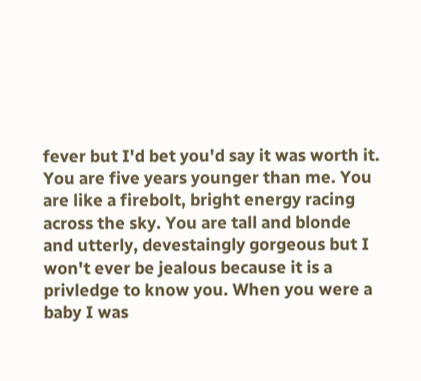fever but I'd bet you'd say it was worth it. You are five years younger than me. You are like a firebolt, bright energy racing across the sky. You are tall and blonde and utterly, devestaingly gorgeous but I won't ever be jealous because it is a privledge to know you. When you were a baby I was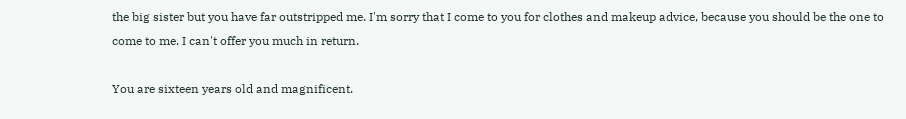the big sister but you have far outstripped me. I'm sorry that I come to you for clothes and makeup advice, because you should be the one to come to me. I can't offer you much in return.

You are sixteen years old and magnificent.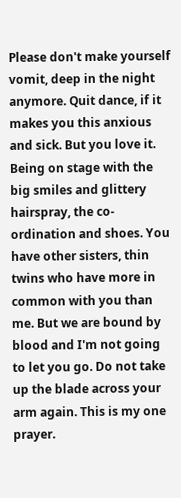Please don't make yourself vomit, deep in the night anymore. Quit dance, if it makes you this anxious and sick. But you love it. Being on stage with the big smiles and glittery hairspray, the co-ordination and shoes. You have other sisters, thin twins who have more in common with you than me. But we are bound by blood and I'm not going to let you go. Do not take up the blade across your arm again. This is my one prayer.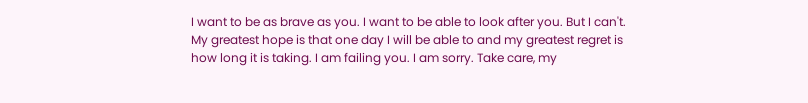I want to be as brave as you. I want to be able to look after you. But I can't. My greatest hope is that one day I will be able to and my greatest regret is how long it is taking. I am failing you. I am sorry. Take care, my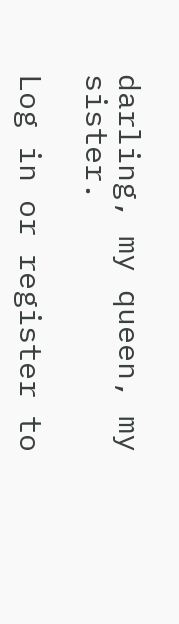darling, my queen, my sister.

Log in or register to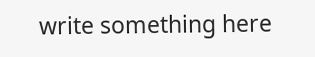write something here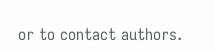or to contact authors.